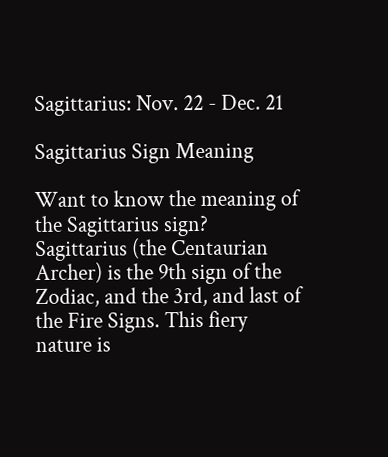Sagittarius: Nov. 22 - Dec. 21

Sagittarius Sign Meaning

Want to know the meaning of the Sagittarius sign? Sagittarius (the Centaurian Archer) is the 9th sign of the Zodiac, and the 3rd, and last of the Fire Signs. This fiery nature is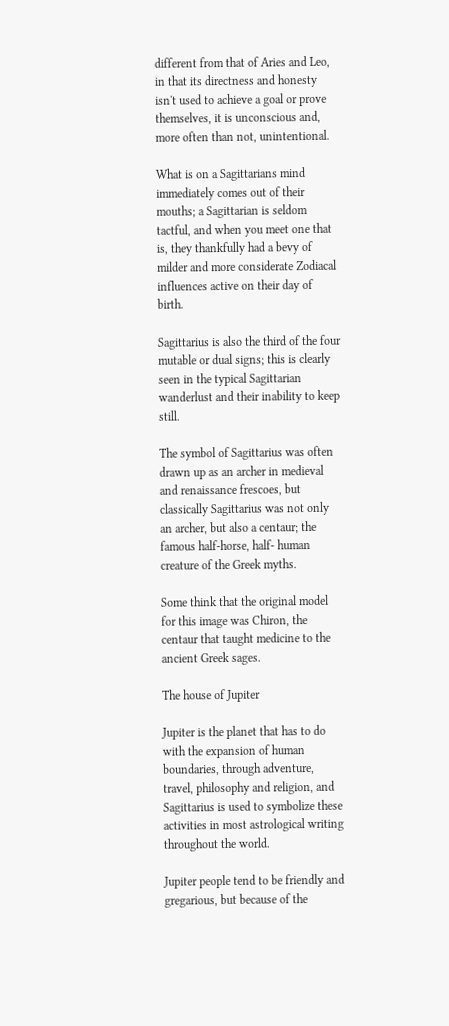different from that of Aries and Leo, in that its directness and honesty isn't used to achieve a goal or prove themselves, it is unconscious and, more often than not, unintentional.

What is on a Sagittarians mind immediately comes out of their mouths; a Sagittarian is seldom tactful, and when you meet one that is, they thankfully had a bevy of milder and more considerate Zodiacal influences active on their day of birth.

Sagittarius is also the third of the four mutable or dual signs; this is clearly seen in the typical Sagittarian wanderlust and their inability to keep still.

The symbol of Sagittarius was often drawn up as an archer in medieval and renaissance frescoes, but classically Sagittarius was not only an archer, but also a centaur; the famous half-horse, half- human creature of the Greek myths.

Some think that the original model for this image was Chiron, the centaur that taught medicine to the ancient Greek sages.

The house of Jupiter

Jupiter is the planet that has to do with the expansion of human boundaries, through adventure, travel, philosophy and religion, and Sagittarius is used to symbolize these activities in most astrological writing throughout the world.

Jupiter people tend to be friendly and gregarious, but because of the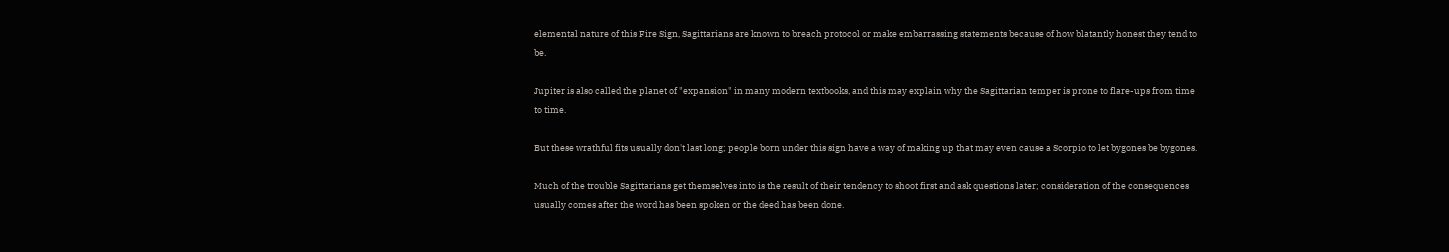elemental nature of this Fire Sign, Sagittarians are known to breach protocol or make embarrassing statements because of how blatantly honest they tend to be.

Jupiter is also called the planet of "expansion" in many modern textbooks, and this may explain why the Sagittarian temper is prone to flare-ups from time to time.

But these wrathful fits usually don't last long; people born under this sign have a way of making up that may even cause a Scorpio to let bygones be bygones.

Much of the trouble Sagittarians get themselves into is the result of their tendency to shoot first and ask questions later; consideration of the consequences usually comes after the word has been spoken or the deed has been done.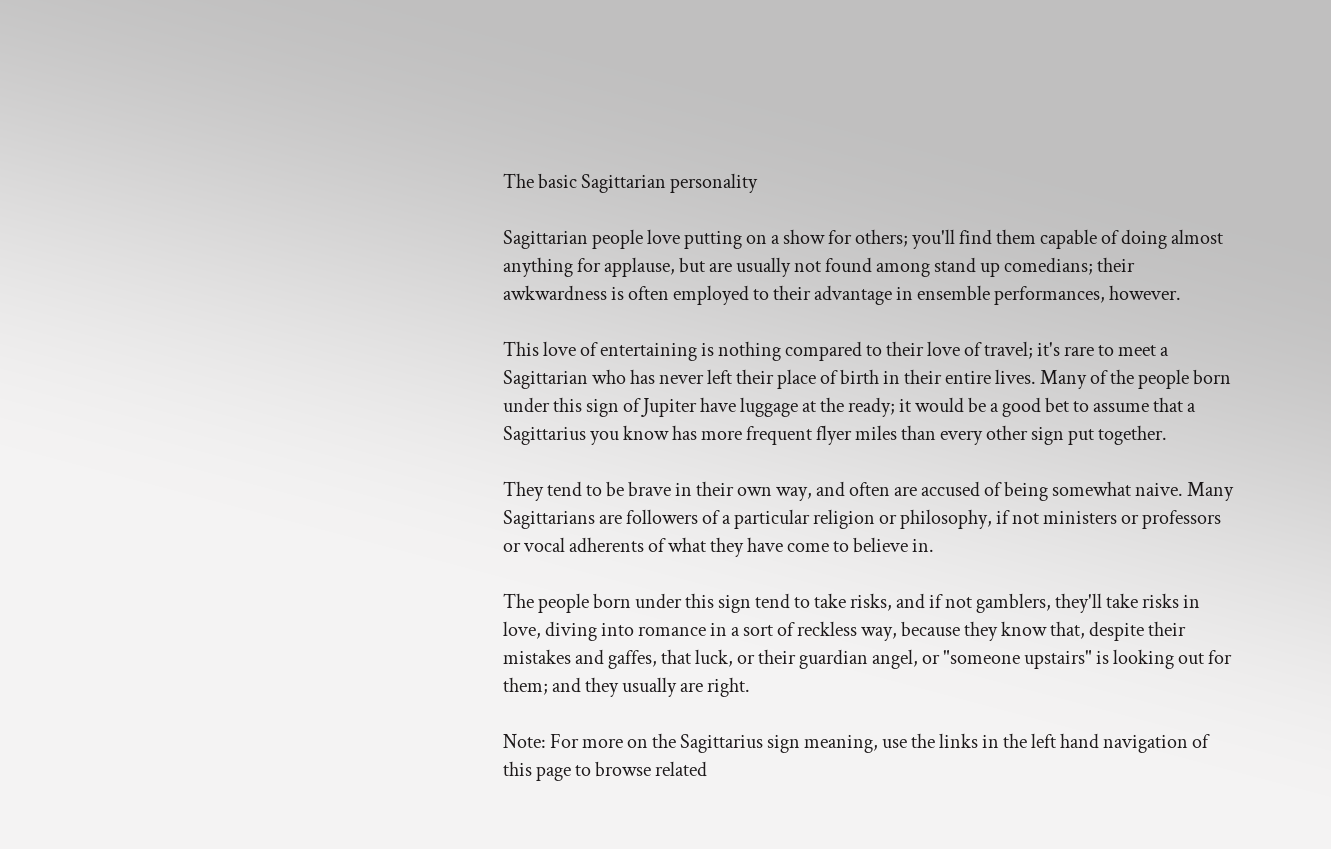The basic Sagittarian personality

Sagittarian people love putting on a show for others; you'll find them capable of doing almost anything for applause, but are usually not found among stand up comedians; their awkwardness is often employed to their advantage in ensemble performances, however.

This love of entertaining is nothing compared to their love of travel; it's rare to meet a Sagittarian who has never left their place of birth in their entire lives. Many of the people born under this sign of Jupiter have luggage at the ready; it would be a good bet to assume that a Sagittarius you know has more frequent flyer miles than every other sign put together.

They tend to be brave in their own way, and often are accused of being somewhat naive. Many Sagittarians are followers of a particular religion or philosophy, if not ministers or professors or vocal adherents of what they have come to believe in.

The people born under this sign tend to take risks, and if not gamblers, they'll take risks in love, diving into romance in a sort of reckless way, because they know that, despite their mistakes and gaffes, that luck, or their guardian angel, or "someone upstairs" is looking out for them; and they usually are right.

Note: For more on the Sagittarius sign meaning, use the links in the left hand navigation of this page to browse related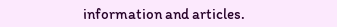information and articles.